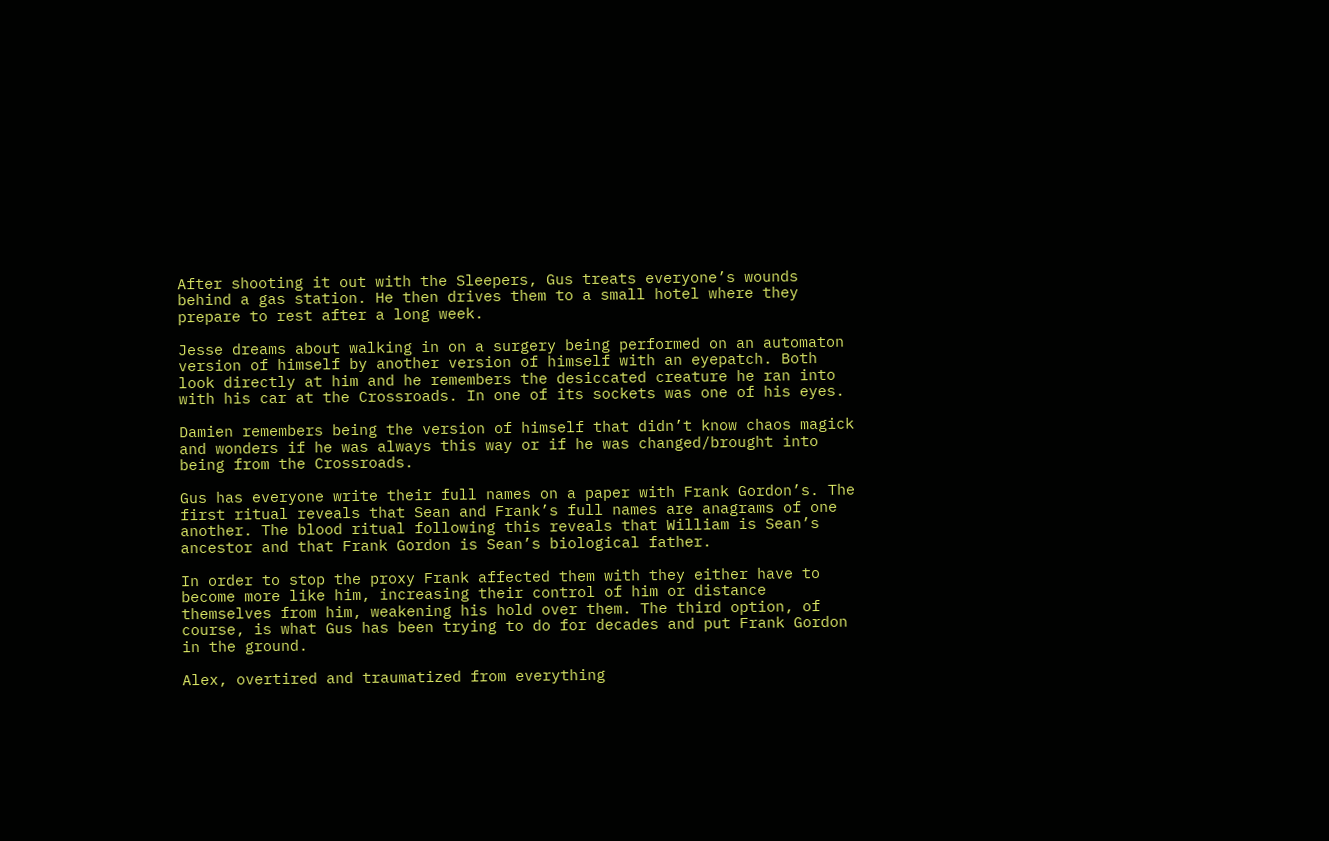After shooting it out with the Sleepers, Gus treats everyone’s wounds behind a gas station. He then drives them to a small hotel where they prepare to rest after a long week.

Jesse dreams about walking in on a surgery being performed on an automaton version of himself by another version of himself with an eyepatch. Both look directly at him and he remembers the desiccated creature he ran into with his car at the Crossroads. In one of its sockets was one of his eyes.

Damien remembers being the version of himself that didn’t know chaos magick and wonders if he was always this way or if he was changed/brought into being from the Crossroads.

Gus has everyone write their full names on a paper with Frank Gordon’s. The first ritual reveals that Sean and Frank’s full names are anagrams of one another. The blood ritual following this reveals that William is Sean’s ancestor and that Frank Gordon is Sean’s biological father.

In order to stop the proxy Frank affected them with they either have to become more like him, increasing their control of him or distance themselves from him, weakening his hold over them. The third option, of course, is what Gus has been trying to do for decades and put Frank Gordon in the ground.

Alex, overtired and traumatized from everything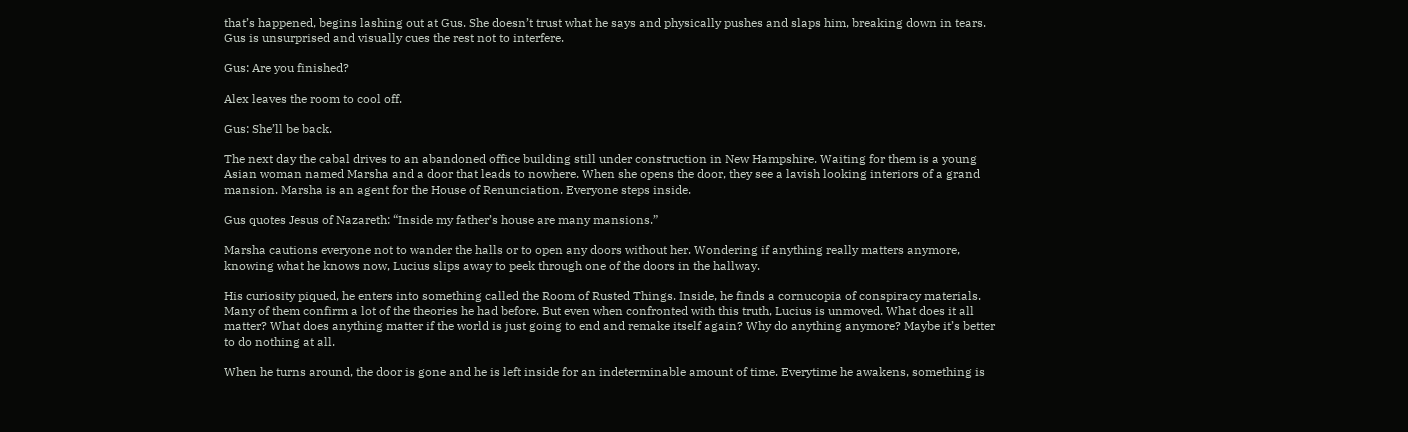that’s happened, begins lashing out at Gus. She doesn’t trust what he says and physically pushes and slaps him, breaking down in tears. Gus is unsurprised and visually cues the rest not to interfere.

Gus: Are you finished?

Alex leaves the room to cool off.

Gus: She’ll be back.

The next day the cabal drives to an abandoned office building still under construction in New Hampshire. Waiting for them is a young Asian woman named Marsha and a door that leads to nowhere. When she opens the door, they see a lavish looking interiors of a grand mansion. Marsha is an agent for the House of Renunciation. Everyone steps inside.

Gus quotes Jesus of Nazareth: “Inside my father’s house are many mansions.”

Marsha cautions everyone not to wander the halls or to open any doors without her. Wondering if anything really matters anymore, knowing what he knows now, Lucius slips away to peek through one of the doors in the hallway.

His curiosity piqued, he enters into something called the Room of Rusted Things. Inside, he finds a cornucopia of conspiracy materials. Many of them confirm a lot of the theories he had before. But even when confronted with this truth, Lucius is unmoved. What does it all matter? What does anything matter if the world is just going to end and remake itself again? Why do anything anymore? Maybe it’s better to do nothing at all.

When he turns around, the door is gone and he is left inside for an indeterminable amount of time. Everytime he awakens, something is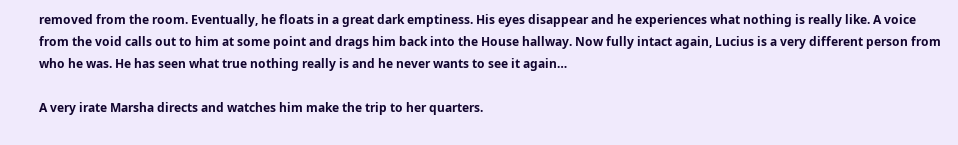removed from the room. Eventually, he floats in a great dark emptiness. His eyes disappear and he experiences what nothing is really like. A voice from the void calls out to him at some point and drags him back into the House hallway. Now fully intact again, Lucius is a very different person from who he was. He has seen what true nothing really is and he never wants to see it again…

A very irate Marsha directs and watches him make the trip to her quarters.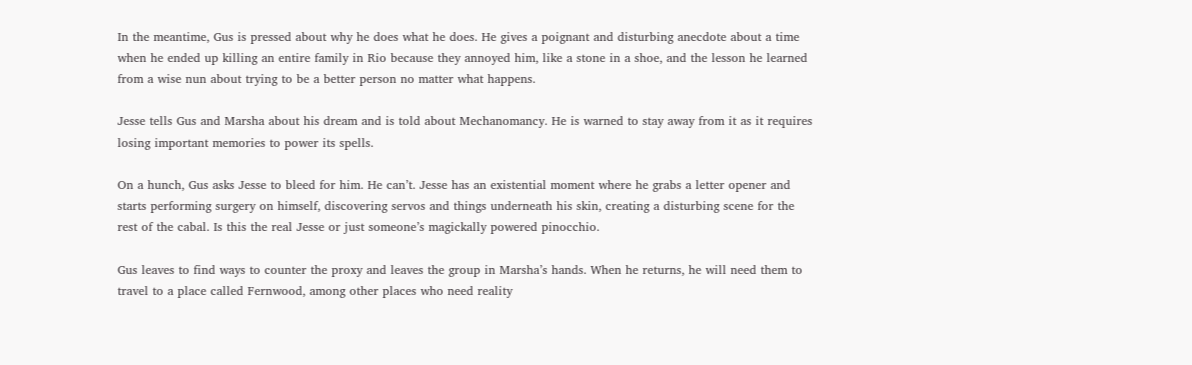In the meantime, Gus is pressed about why he does what he does. He gives a poignant and disturbing anecdote about a time when he ended up killing an entire family in Rio because they annoyed him, like a stone in a shoe, and the lesson he learned from a wise nun about trying to be a better person no matter what happens.

Jesse tells Gus and Marsha about his dream and is told about Mechanomancy. He is warned to stay away from it as it requires losing important memories to power its spells.

On a hunch, Gus asks Jesse to bleed for him. He can’t. Jesse has an existential moment where he grabs a letter opener and starts performing surgery on himself, discovering servos and things underneath his skin, creating a disturbing scene for the rest of the cabal. Is this the real Jesse or just someone’s magickally powered pinocchio.

Gus leaves to find ways to counter the proxy and leaves the group in Marsha’s hands. When he returns, he will need them to travel to a place called Fernwood, among other places who need reality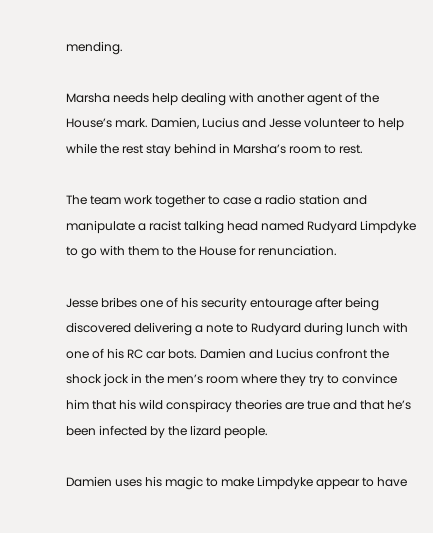mending.

Marsha needs help dealing with another agent of the House’s mark. Damien, Lucius and Jesse volunteer to help while the rest stay behind in Marsha’s room to rest.

The team work together to case a radio station and manipulate a racist talking head named Rudyard Limpdyke to go with them to the House for renunciation.

Jesse bribes one of his security entourage after being discovered delivering a note to Rudyard during lunch with one of his RC car bots. Damien and Lucius confront the shock jock in the men’s room where they try to convince him that his wild conspiracy theories are true and that he’s been infected by the lizard people.

Damien uses his magic to make Limpdyke appear to have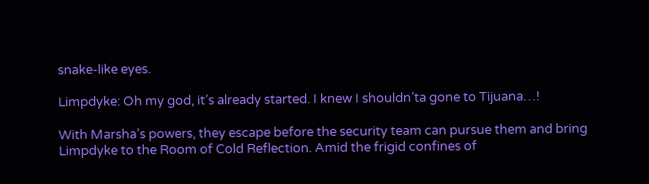snake-like eyes.

Limpdyke: Oh my god, it’s already started. I knew I shouldn’ta gone to Tijuana…!

With Marsha’s powers, they escape before the security team can pursue them and bring Limpdyke to the Room of Cold Reflection. Amid the frigid confines of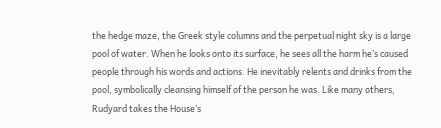the hedge maze, the Greek style columns and the perpetual night sky is a large pool of water. When he looks onto its surface, he sees all the harm he’s caused people through his words and actions. He inevitably relents and drinks from the pool, symbolically cleansing himself of the person he was. Like many others, Rudyard takes the House’s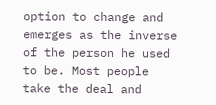option to change and emerges as the inverse of the person he used to be. Most people take the deal and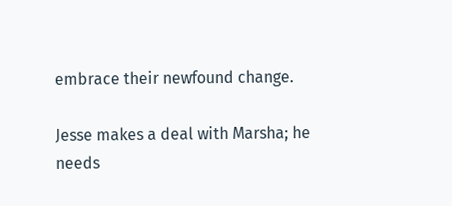embrace their newfound change.

Jesse makes a deal with Marsha; he needs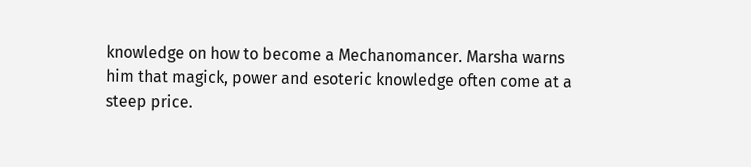knowledge on how to become a Mechanomancer. Marsha warns him that magick, power and esoteric knowledge often come at a steep price.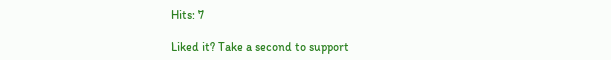Hits: 7

Liked it? Take a second to support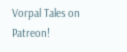Vorpal Tales on Patreon!